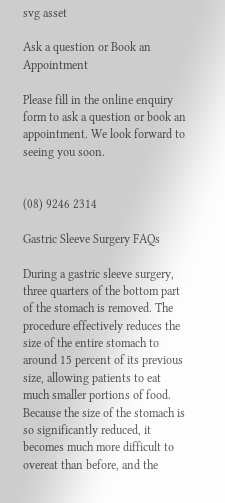svg asset

Ask a question or Book an Appointment

Please fill in the online enquiry form to ask a question or book an appointment. We look forward to seeing you soon.


(08) 9246 2314

Gastric Sleeve Surgery FAQs

During a gastric sleeve surgery, three quarters of the bottom part of the stomach is removed. The procedure effectively reduces the size of the entire stomach to around 15 percent of its previous size, allowing patients to eat much smaller portions of food. Because the size of the stomach is so significantly reduced, it becomes much more difficult to overeat than before, and the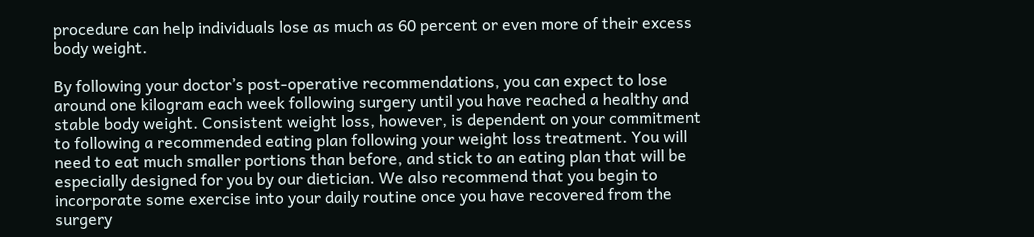procedure can help individuals lose as much as 60 percent or even more of their excess body weight.

By following your doctor’s post-operative recommendations, you can expect to lose around one kilogram each week following surgery until you have reached a healthy and stable body weight. Consistent weight loss, however, is dependent on your commitment to following a recommended eating plan following your weight loss treatment. You will need to eat much smaller portions than before, and stick to an eating plan that will be especially designed for you by our dietician. We also recommend that you begin to incorporate some exercise into your daily routine once you have recovered from the surgery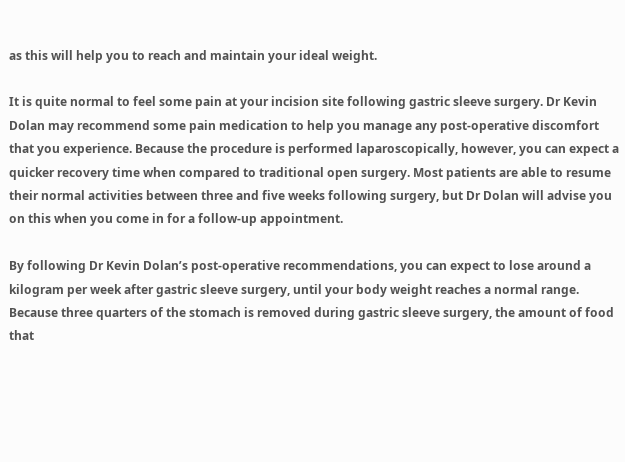as this will help you to reach and maintain your ideal weight.

It is quite normal to feel some pain at your incision site following gastric sleeve surgery. Dr Kevin Dolan may recommend some pain medication to help you manage any post-operative discomfort that you experience. Because the procedure is performed laparoscopically, however, you can expect a quicker recovery time when compared to traditional open surgery. Most patients are able to resume their normal activities between three and five weeks following surgery, but Dr Dolan will advise you on this when you come in for a follow-up appointment.

By following Dr Kevin Dolan’s post-operative recommendations, you can expect to lose around a kilogram per week after gastric sleeve surgery, until your body weight reaches a normal range. Because three quarters of the stomach is removed during gastric sleeve surgery, the amount of food that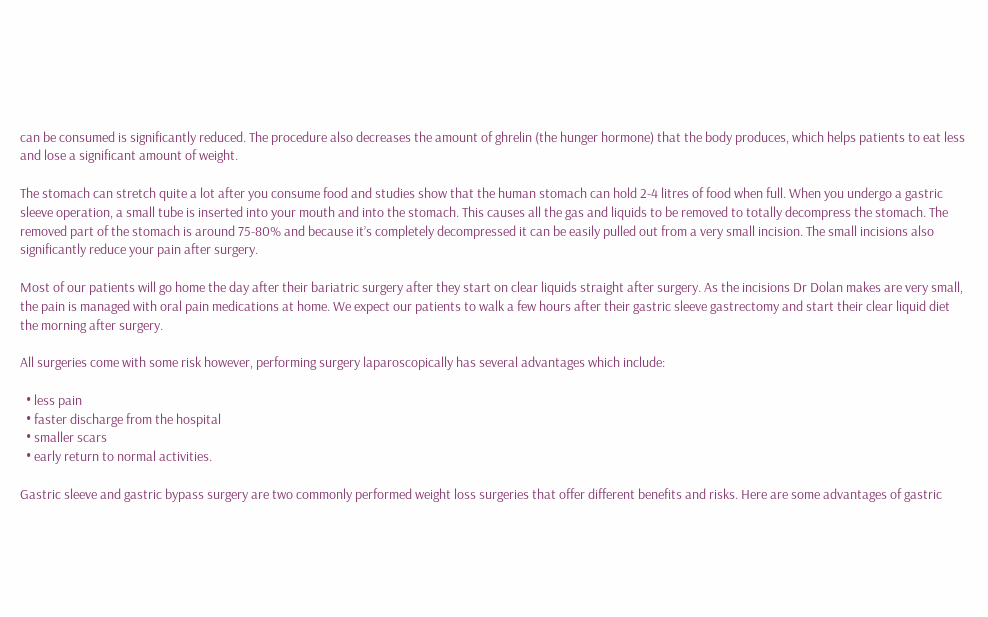can be consumed is significantly reduced. The procedure also decreases the amount of ghrelin (the hunger hormone) that the body produces, which helps patients to eat less and lose a significant amount of weight.

The stomach can stretch quite a lot after you consume food and studies show that the human stomach can hold 2-4 litres of food when full. When you undergo a gastric sleeve operation, a small tube is inserted into your mouth and into the stomach. This causes all the gas and liquids to be removed to totally decompress the stomach. The removed part of the stomach is around 75-80% and because it’s completely decompressed it can be easily pulled out from a very small incision. The small incisions also significantly reduce your pain after surgery.

Most of our patients will go home the day after their bariatric surgery after they start on clear liquids straight after surgery. As the incisions Dr Dolan makes are very small, the pain is managed with oral pain medications at home. We expect our patients to walk a few hours after their gastric sleeve gastrectomy and start their clear liquid diet the morning after surgery.

All surgeries come with some risk however, performing surgery laparoscopically has several advantages which include:

  • less pain
  • faster discharge from the hospital
  • smaller scars
  • early return to normal activities.

Gastric sleeve and gastric bypass surgery are two commonly performed weight loss surgeries that offer different benefits and risks. Here are some advantages of gastric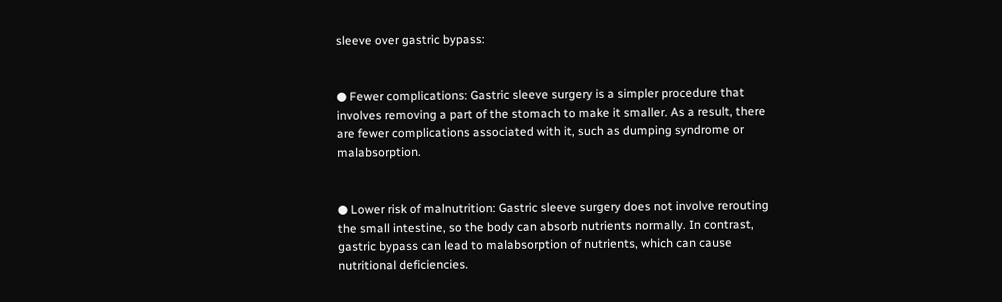sleeve over gastric bypass:


● Fewer complications: Gastric sleeve surgery is a simpler procedure that involves removing a part of the stomach to make it smaller. As a result, there are fewer complications associated with it, such as dumping syndrome or malabsorption.


● Lower risk of malnutrition: Gastric sleeve surgery does not involve rerouting the small intestine, so the body can absorb nutrients normally. In contrast, gastric bypass can lead to malabsorption of nutrients, which can cause nutritional deficiencies.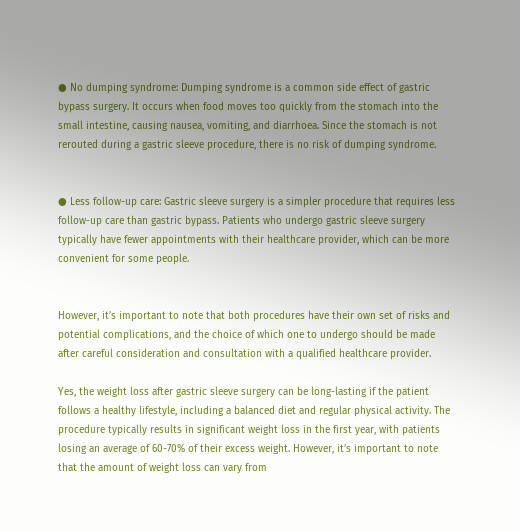● No dumping syndrome: Dumping syndrome is a common side effect of gastric bypass surgery. It occurs when food moves too quickly from the stomach into the small intestine, causing nausea, vomiting, and diarrhoea. Since the stomach is not rerouted during a gastric sleeve procedure, there is no risk of dumping syndrome.


● Less follow-up care: Gastric sleeve surgery is a simpler procedure that requires less follow-up care than gastric bypass. Patients who undergo gastric sleeve surgery typically have fewer appointments with their healthcare provider, which can be more convenient for some people.


However, it’s important to note that both procedures have their own set of risks and potential complications, and the choice of which one to undergo should be made after careful consideration and consultation with a qualified healthcare provider.

Yes, the weight loss after gastric sleeve surgery can be long-lasting if the patient follows a healthy lifestyle, including a balanced diet and regular physical activity. The procedure typically results in significant weight loss in the first year, with patients losing an average of 60-70% of their excess weight. However, it’s important to note that the amount of weight loss can vary from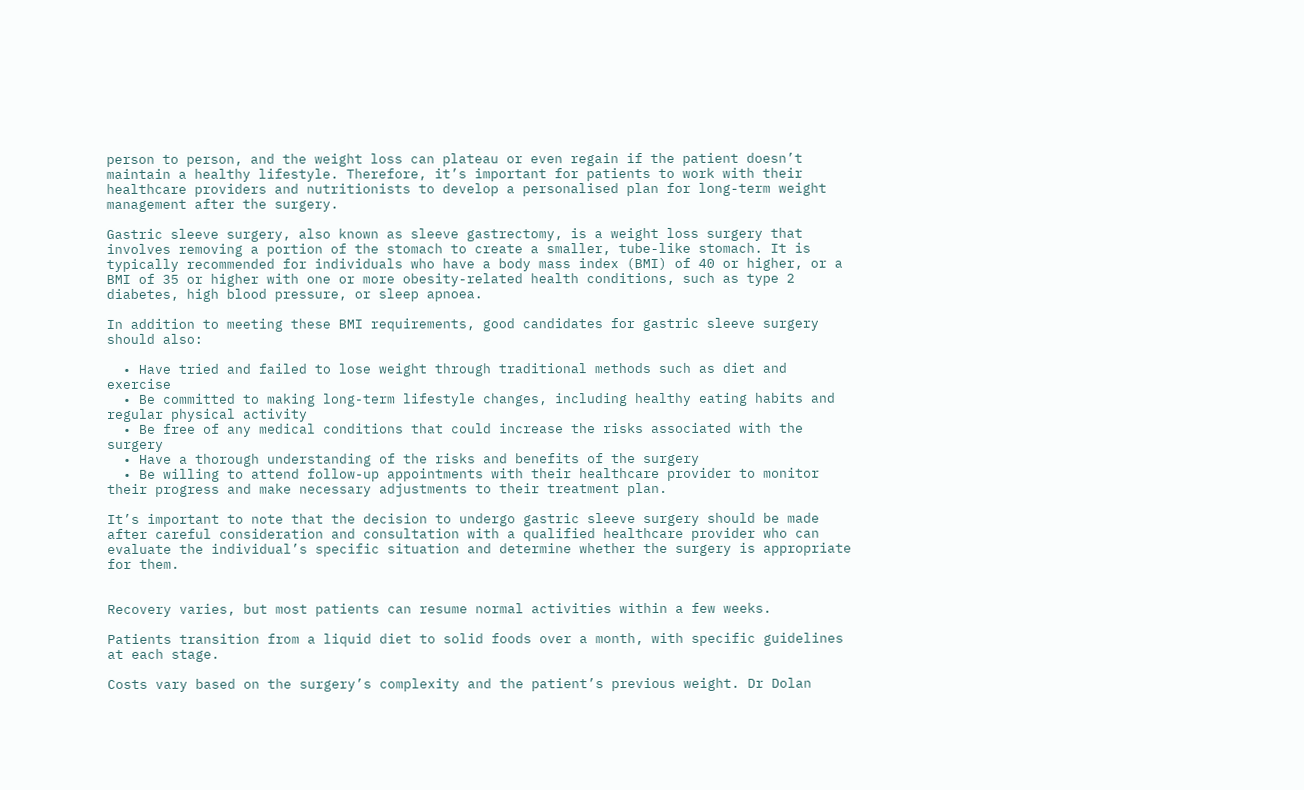person to person, and the weight loss can plateau or even regain if the patient doesn’t maintain a healthy lifestyle. Therefore, it’s important for patients to work with their healthcare providers and nutritionists to develop a personalised plan for long-term weight management after the surgery.

Gastric sleeve surgery, also known as sleeve gastrectomy, is a weight loss surgery that involves removing a portion of the stomach to create a smaller, tube-like stomach. It is typically recommended for individuals who have a body mass index (BMI) of 40 or higher, or a BMI of 35 or higher with one or more obesity-related health conditions, such as type 2 diabetes, high blood pressure, or sleep apnoea.

In addition to meeting these BMI requirements, good candidates for gastric sleeve surgery should also:

  • Have tried and failed to lose weight through traditional methods such as diet and exercise
  • Be committed to making long-term lifestyle changes, including healthy eating habits and regular physical activity
  • Be free of any medical conditions that could increase the risks associated with the surgery
  • Have a thorough understanding of the risks and benefits of the surgery
  • Be willing to attend follow-up appointments with their healthcare provider to monitor their progress and make necessary adjustments to their treatment plan.

It’s important to note that the decision to undergo gastric sleeve surgery should be made after careful consideration and consultation with a qualified healthcare provider who can evaluate the individual’s specific situation and determine whether the surgery is appropriate for them.


Recovery varies, but most patients can resume normal activities within a few weeks.

Patients transition from a liquid diet to solid foods over a month, with specific guidelines at each stage.

Costs vary based on the surgery’s complexity and the patient’s previous weight. Dr Dolan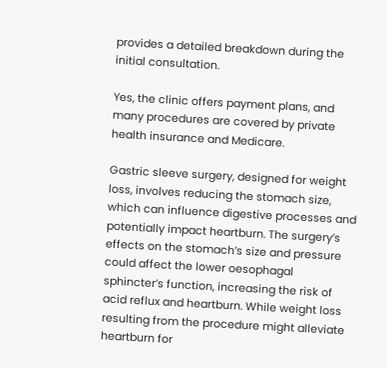provides a detailed breakdown during the initial consultation.

Yes, the clinic offers payment plans, and many procedures are covered by private health insurance and Medicare.

Gastric sleeve surgery, designed for weight loss, involves reducing the stomach size, which can influence digestive processes and potentially impact heartburn. The surgery’s effects on the stomach’s size and pressure could affect the lower oesophagal sphincter’s function, increasing the risk of acid reflux and heartburn. While weight loss resulting from the procedure might alleviate heartburn for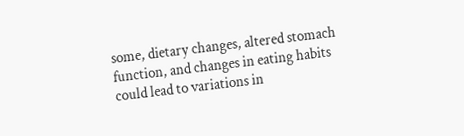some, dietary changes, altered stomach function, and changes in eating habits could lead to variations in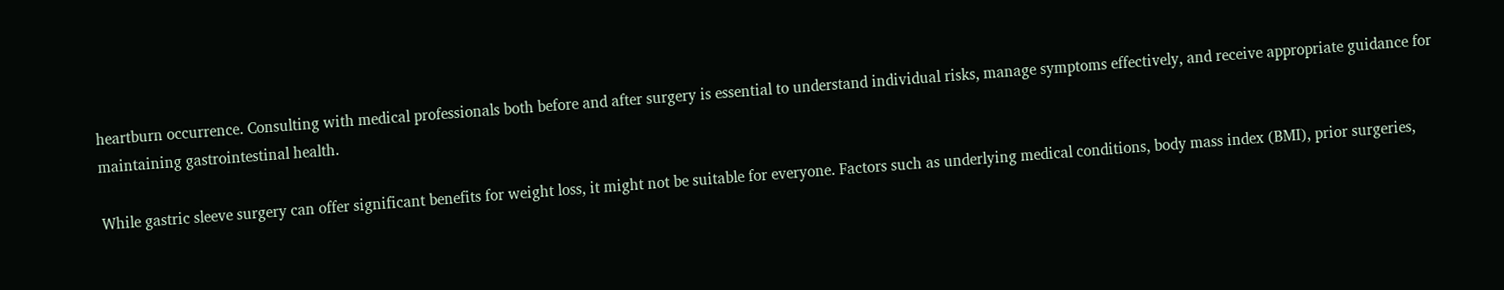heartburn occurrence. Consulting with medical professionals both before and after surgery is essential to understand individual risks, manage symptoms effectively, and receive appropriate guidance for maintaining gastrointestinal health.

While gastric sleeve surgery can offer significant benefits for weight loss, it might not be suitable for everyone. Factors such as underlying medical conditions, body mass index (BMI), prior surgeries,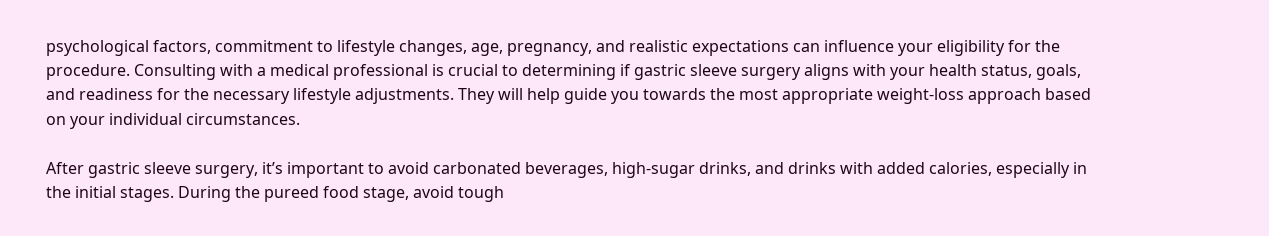psychological factors, commitment to lifestyle changes, age, pregnancy, and realistic expectations can influence your eligibility for the procedure. Consulting with a medical professional is crucial to determining if gastric sleeve surgery aligns with your health status, goals, and readiness for the necessary lifestyle adjustments. They will help guide you towards the most appropriate weight-loss approach based on your individual circumstances.

After gastric sleeve surgery, it’s important to avoid carbonated beverages, high-sugar drinks, and drinks with added calories, especially in the initial stages. During the pureed food stage, avoid tough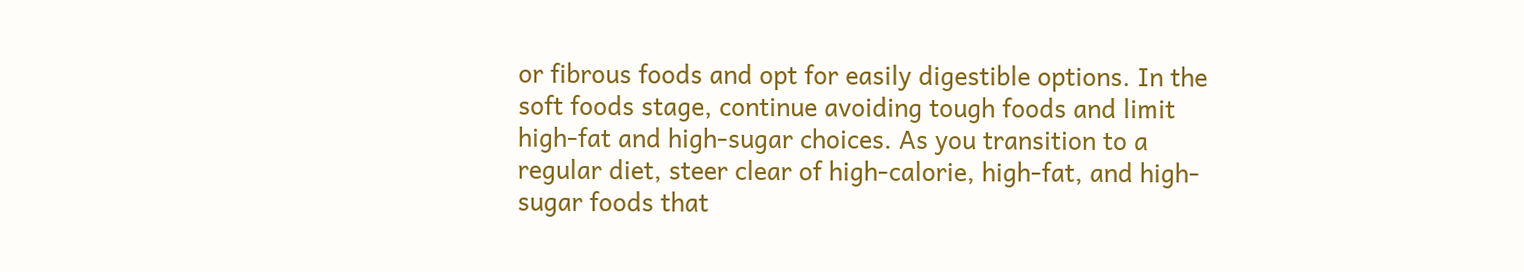or fibrous foods and opt for easily digestible options. In the soft foods stage, continue avoiding tough foods and limit high-fat and high-sugar choices. As you transition to a regular diet, steer clear of high-calorie, high-fat, and high-sugar foods that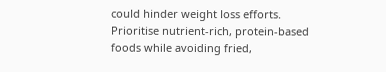could hinder weight loss efforts. Prioritise nutrient-rich, protein-based foods while avoiding fried,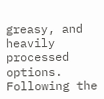greasy, and heavily processed options. Following the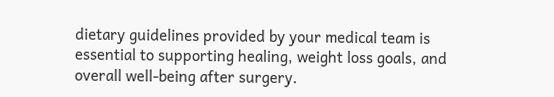dietary guidelines provided by your medical team is essential to supporting healing, weight loss goals, and overall well-being after surgery.